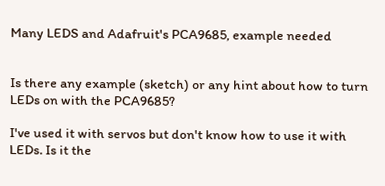Many LEDS and Adafruit's PCA9685, example needed


Is there any example (sketch) or any hint about how to turn LEDs on with the PCA9685?

I've used it with servos but don't know how to use it with LEDs. Is it the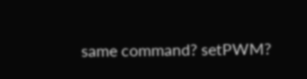same command? setPWM?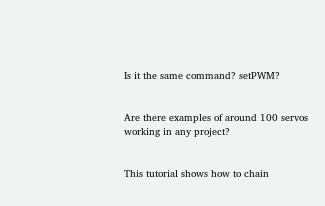Is it the same command? setPWM?


Are there examples of around 100 servos working in any project?


This tutorial shows how to chain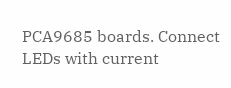PCA9685 boards. Connect LEDs with current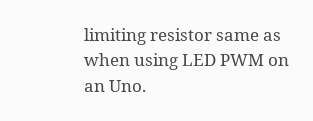limiting resistor same as when using LED PWM on an Uno.